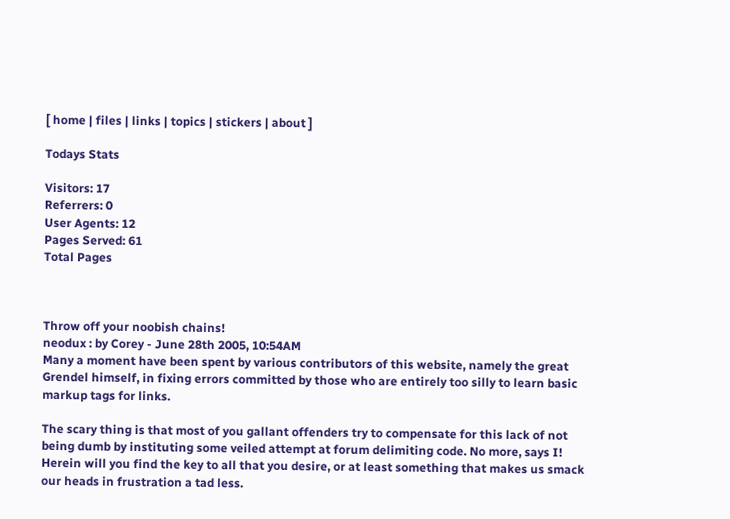[ home | files | links | topics | stickers | about ]

Todays Stats

Visitors: 17
Referrers: 0
User Agents: 12
Pages Served: 61
Total Pages



Throw off your noobish chains!
neodux : by Corey - June 28th 2005, 10:54AM
Many a moment have been spent by various contributors of this website, namely the great Grendel himself, in fixing errors committed by those who are entirely too silly to learn basic markup tags for links.

The scary thing is that most of you gallant offenders try to compensate for this lack of not being dumb by instituting some veiled attempt at forum delimiting code. No more, says I! Herein will you find the key to all that you desire, or at least something that makes us smack our heads in frustration a tad less.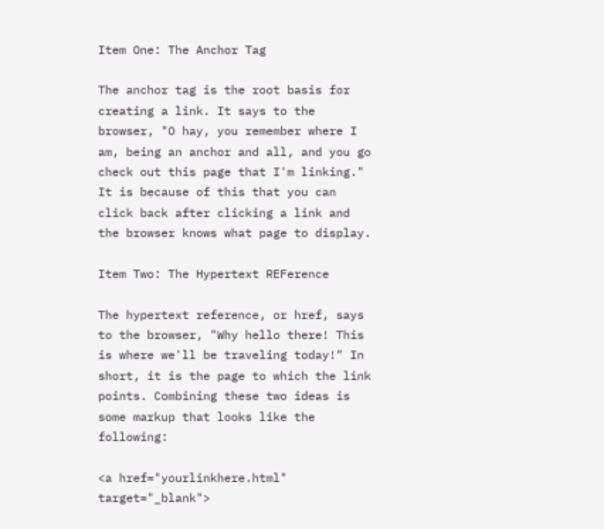Item One: The Anchor Tag

The anchor tag is the root basis for creating a link. It says to the browser, "O hay, you remember where I am, being an anchor and all, and you go check out this page that I'm linking." It is because of this that you can click back after clicking a link and the browser knows what page to display.

Item Two: The Hypertext REFerence

The hypertext reference, or href, says to the browser, "Why hello there! This is where we'll be traveling today!" In short, it is the page to which the link points. Combining these two ideas is some markup that looks like the following:

<a href="yourlinkhere.html" target="_blank">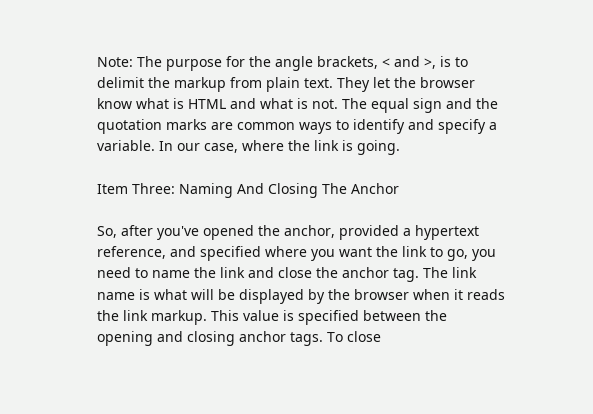Note: The purpose for the angle brackets, < and >, is to delimit the markup from plain text. They let the browser know what is HTML and what is not. The equal sign and the quotation marks are common ways to identify and specify a variable. In our case, where the link is going.

Item Three: Naming And Closing The Anchor

So, after you've opened the anchor, provided a hypertext reference, and specified where you want the link to go, you need to name the link and close the anchor tag. The link name is what will be displayed by the browser when it reads the link markup. This value is specified between the opening and closing anchor tags. To close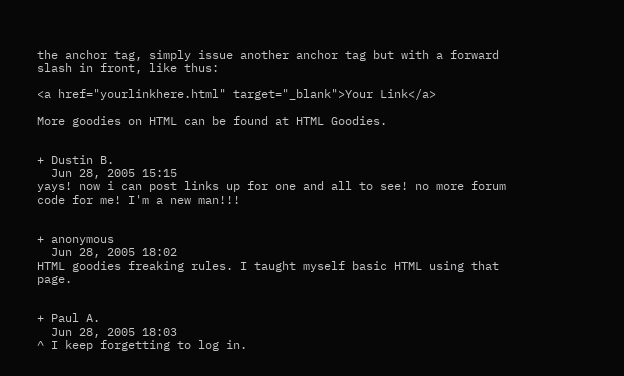the anchor tag, simply issue another anchor tag but with a forward slash in front, like thus:

<a href="yourlinkhere.html" target="_blank">Your Link</a>

More goodies on HTML can be found at HTML Goodies.


+ Dustin B.
  Jun 28, 2005 15:15
yays! now i can post links up for one and all to see! no more forum code for me! I'm a new man!!!


+ anonymous
  Jun 28, 2005 18:02
HTML goodies freaking rules. I taught myself basic HTML using that page.


+ Paul A.
  Jun 28, 2005 18:03
^ I keep forgetting to log in.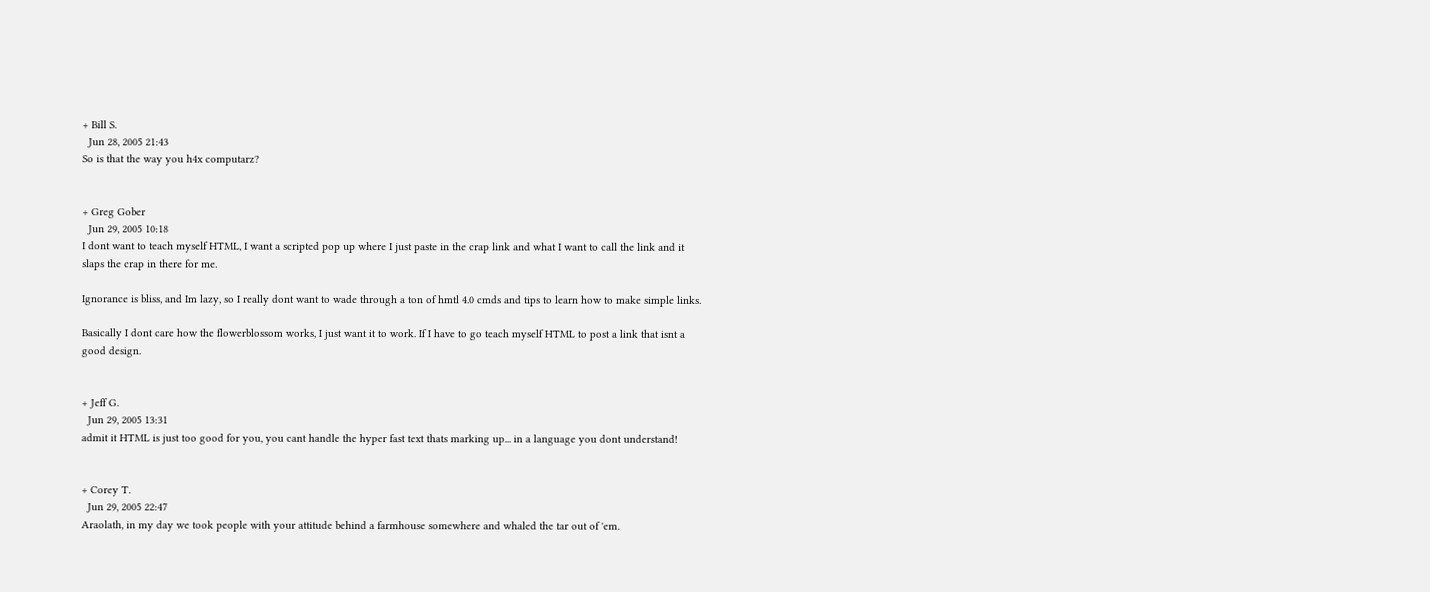+ Bill S.
  Jun 28, 2005 21:43
So is that the way you h4x computarz?


+ Greg Gober
  Jun 29, 2005 10:18
I dont want to teach myself HTML, I want a scripted pop up where I just paste in the crap link and what I want to call the link and it slaps the crap in there for me.

Ignorance is bliss, and Im lazy, so I really dont want to wade through a ton of hmtl 4.0 cmds and tips to learn how to make simple links.

Basically I dont care how the flowerblossom works, I just want it to work. If I have to go teach myself HTML to post a link that isnt a good design.


+ Jeff G.
  Jun 29, 2005 13:31
admit it HTML is just too good for you, you cant handle the hyper fast text thats marking up... in a language you dont understand!


+ Corey T.
  Jun 29, 2005 22:47
Araolath, in my day we took people with your attitude behind a farmhouse somewhere and whaled the tar out of 'em.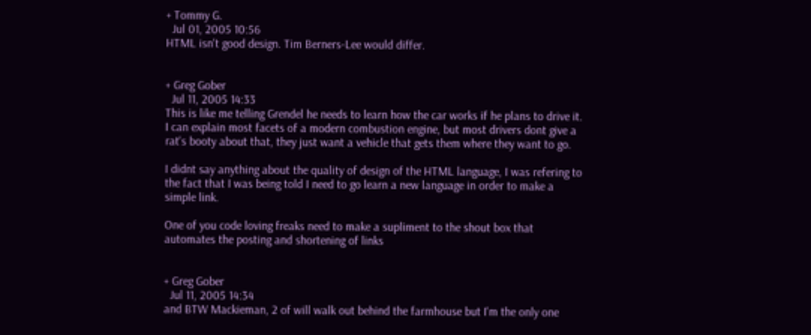+ Tommy G.
  Jul 01, 2005 10:56
HTML isn't good design. Tim Berners-Lee would differ.


+ Greg Gober
  Jul 11, 2005 14:33
This is like me telling Grendel he needs to learn how the car works if he plans to drive it. I can explain most facets of a modern combustion engine, but most drivers dont give a rat's booty about that, they just want a vehicle that gets them where they want to go.

I didnt say anything about the quality of design of the HTML language, I was refering to the fact that I was being told I need to go learn a new language in order to make a simple link.

One of you code loving freaks need to make a supliment to the shout box that automates the posting and shortening of links


+ Greg Gober
  Jul 11, 2005 14:34
and BTW Mackieman, 2 of will walk out behind the farmhouse but I'm the only one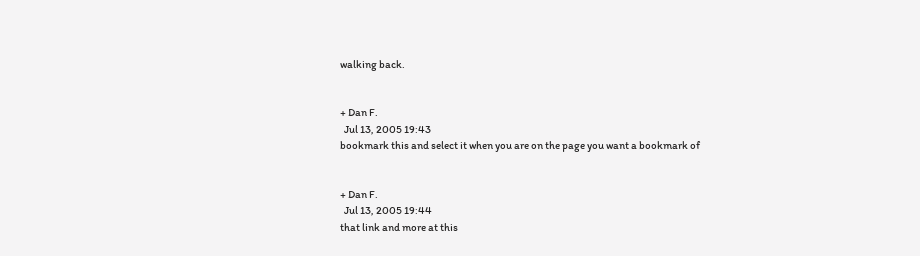walking back.


+ Dan F.
  Jul 13, 2005 19:43
bookmark this and select it when you are on the page you want a bookmark of


+ Dan F.
  Jul 13, 2005 19:44
that link and more at this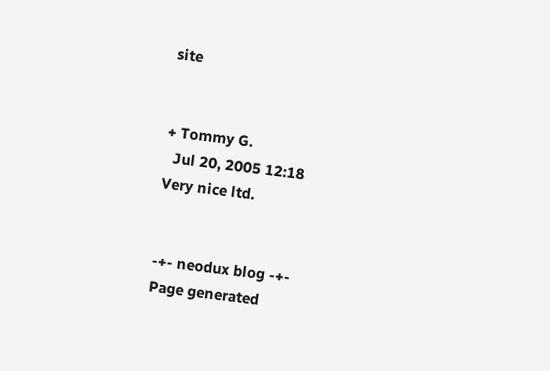site


+ Tommy G.
  Jul 20, 2005 12:18
Very nice ltd.


-+- neodux blog -+-
Page generated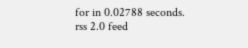for in 0.02788 seconds.
rss 2.0 feed